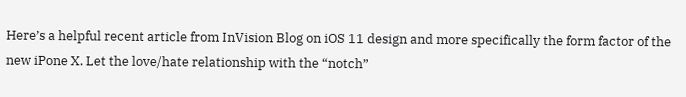Here’s a helpful recent article from InVision Blog on iOS 11 design and more specifically the form factor of the new iPone X. Let the love/hate relationship with the “notch”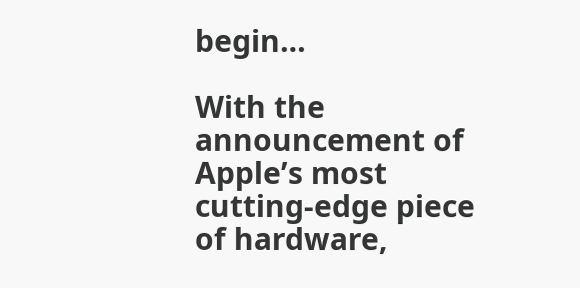begin…

With the announcement of Apple’s most cutting-edge piece of hardware,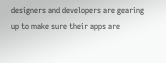designers and developers are gearing up to make sure their apps are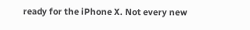ready for the iPhone X. Not every new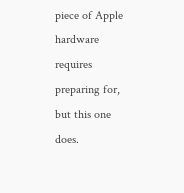piece of Apple hardware requires preparing for, but this one does.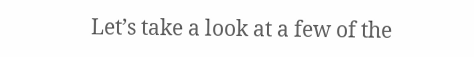Let’s take a look at a few of the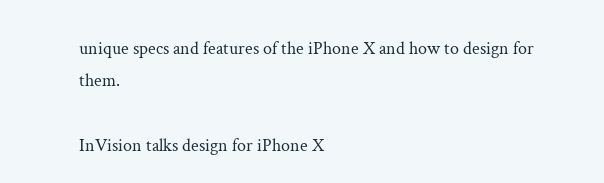unique specs and features of the iPhone X and how to design for them.

InVision talks design for iPhone X